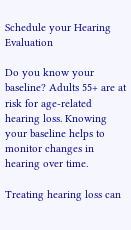Schedule your Hearing Evaluation

Do you know your baseline? Adults 55+ are at risk for age-related hearing loss. Knowing your baseline helps to monitor changes in hearing over time.

Treating hearing loss can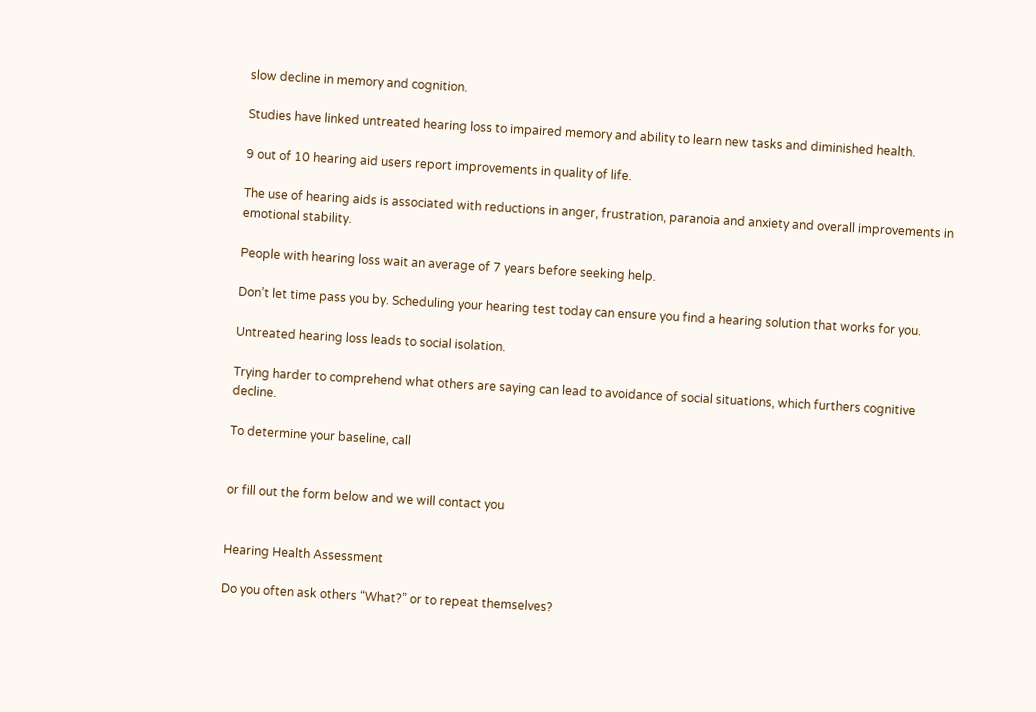slow decline in memory and cognition.

Studies have linked untreated hearing loss to impaired memory and ability to learn new tasks and diminished health.

9 out of 10 hearing aid users report improvements in quality of life.

The use of hearing aids is associated with reductions in anger, frustration, paranoia and anxiety and overall improvements in emotional stability.

People with hearing loss wait an average of 7 years before seeking help.

Don’t let time pass you by. Scheduling your hearing test today can ensure you find a hearing solution that works for you.

Untreated hearing loss leads to social isolation.

Trying harder to comprehend what others are saying can lead to avoidance of social situations, which furthers cognitive decline.

To determine your baseline, call


or fill out the form below and we will contact you


Hearing Health Assessment

Do you often ask others “What?” or to repeat themselves?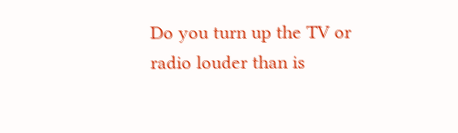Do you turn up the TV or radio louder than is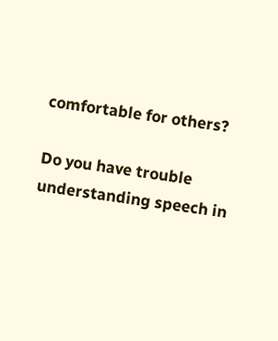comfortable for others?

Do you have trouble understanding speech in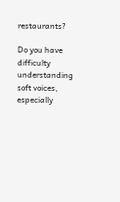restaurants?

Do you have difficulty understanding soft voices, especially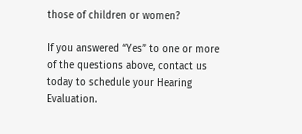those of children or women?

If you answered “Yes” to one or more of the questions above, contact us today to schedule your Hearing Evaluation.